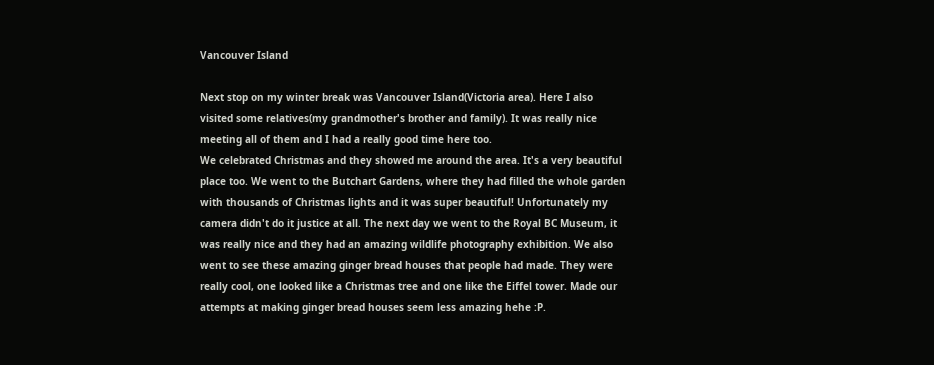Vancouver Island

Next stop on my winter break was Vancouver Island(Victoria area). Here I also visited some relatives(my grandmother's brother and family). It was really nice meeting all of them and I had a really good time here too.
We celebrated Christmas and they showed me around the area. It's a very beautiful place too. We went to the Butchart Gardens, where they had filled the whole garden with thousands of Christmas lights and it was super beautiful! Unfortunately my camera didn't do it justice at all. The next day we went to the Royal BC Museum, it was really nice and they had an amazing wildlife photography exhibition. We also went to see these amazing ginger bread houses that people had made. They were really cool, one looked like a Christmas tree and one like the Eiffel tower. Made our attempts at making ginger bread houses seem less amazing hehe :P.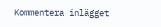Kommentera inlägget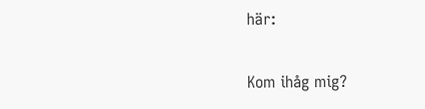här:

Kom ihåg mig?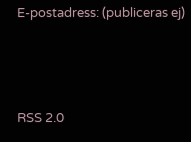E-postadress: (publiceras ej)



RSS 2.0